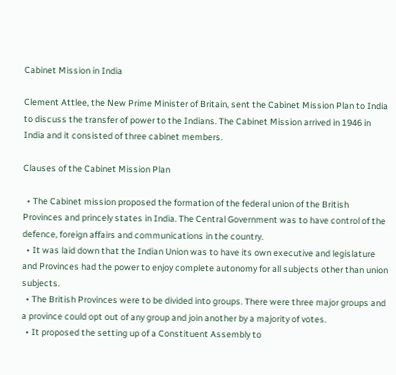Cabinet Mission in India

Clement Attlee, the New Prime Minister of Britain, sent the Cabinet Mission Plan to India to discuss the transfer of power to the Indians. The Cabinet Mission arrived in 1946 in India and it consisted of three cabinet members.

Clauses of the Cabinet Mission Plan

  • The Cabinet mission proposed the formation of the federal union of the British Provinces and princely states in India. The Central Government was to have control of the defence, foreign affairs and communications in the country.
  • It was laid down that the Indian Union was to have its own executive and legislature and Provinces had the power to enjoy complete autonomy for all subjects other than union subjects.
  • The British Provinces were to be divided into groups. There were three major groups and a province could opt out of any group and join another by a majority of votes.
  • It proposed the setting up of a Constituent Assembly to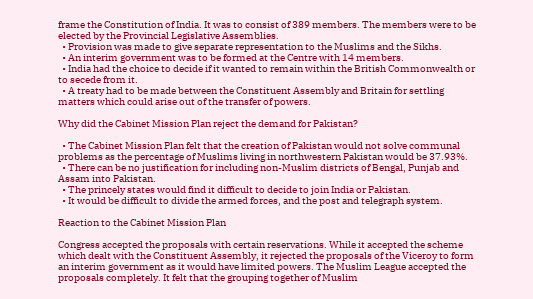frame the Constitution of India. It was to consist of 389 members. The members were to be elected by the Provincial Legislative Assemblies.
  • Provision was made to give separate representation to the Muslims and the Sikhs.
  • An interim government was to be formed at the Centre with 14 members.
  • India had the choice to decide if it wanted to remain within the British Commonwealth or to secede from it.
  • A treaty had to be made between the Constituent Assembly and Britain for settling matters which could arise out of the transfer of powers.

Why did the Cabinet Mission Plan reject the demand for Pakistan?

  • The Cabinet Mission Plan felt that the creation of Pakistan would not solve communal problems as the percentage of Muslims living in northwestern Pakistan would be 37.93%.
  • There can be no justification for including non-Muslim districts of Bengal, Punjab and Assam into Pakistan.
  • The princely states would find it difficult to decide to join India or Pakistan.
  • It would be difficult to divide the armed forces, and the post and telegraph system.

Reaction to the Cabinet Mission Plan

Congress accepted the proposals with certain reservations. While it accepted the scheme which dealt with the Constituent Assembly, it rejected the proposals of the Viceroy to form an interim government as it would have limited powers. The Muslim League accepted the proposals completely. It felt that the grouping together of Muslim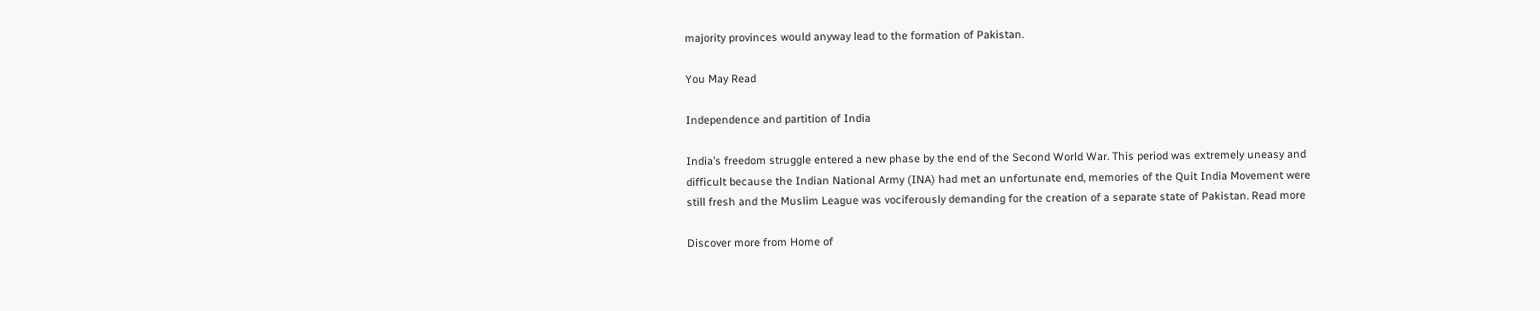majority provinces would anyway lead to the formation of Pakistan.

You May Read

Independence and partition of India

India’s freedom struggle entered a new phase by the end of the Second World War. This period was extremely uneasy and difficult because the Indian National Army (INA) had met an unfortunate end, memories of the Quit India Movement were still fresh and the Muslim League was vociferously demanding for the creation of a separate state of Pakistan. Read more

Discover more from Home of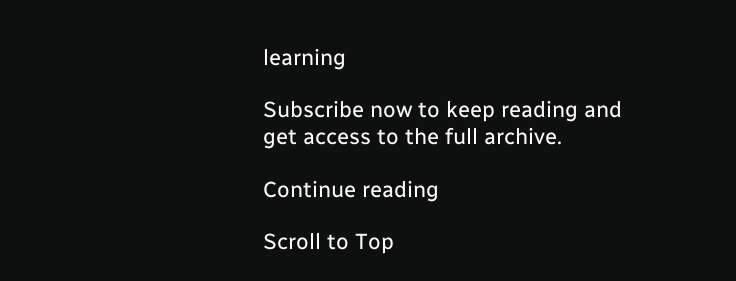learning

Subscribe now to keep reading and get access to the full archive.

Continue reading

Scroll to Top